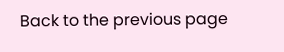Back to the previous page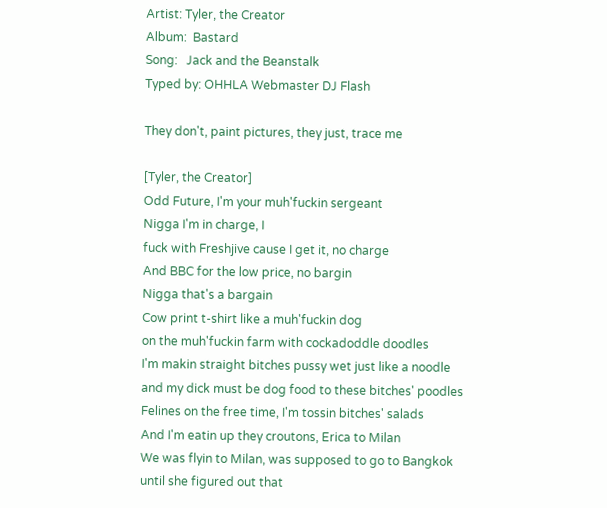Artist: Tyler, the Creator
Album:  Bastard
Song:   Jack and the Beanstalk
Typed by: OHHLA Webmaster DJ Flash

They don't, paint pictures, they just, trace me

[Tyler, the Creator]
Odd Future, I'm your muh'fuckin sergeant
Nigga I'm in charge, I
fuck with Freshjive cause I get it, no charge
And BBC for the low price, no bargin
Nigga that's a bargain
Cow print t-shirt like a muh'fuckin dog
on the muh'fuckin farm with cockadoddle doodles
I'm makin straight bitches pussy wet just like a noodle
and my dick must be dog food to these bitches' poodles
Felines on the free time, I'm tossin bitches' salads
And I'm eatin up they croutons, Erica to Milan
We was flyin to Milan, was supposed to go to Bangkok
until she figured out that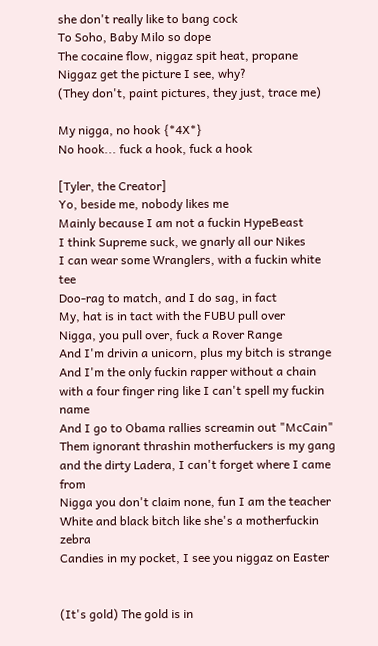she don't really like to bang cock
To Soho, Baby Milo so dope
The cocaine flow, niggaz spit heat, propane
Niggaz get the picture I see, why?
(They don't, paint pictures, they just, trace me)

My nigga, no hook {*4X*}
No hook... fuck a hook, fuck a hook

[Tyler, the Creator]
Yo, beside me, nobody likes me
Mainly because I am not a fuckin HypeBeast
I think Supreme suck, we gnarly all our Nikes
I can wear some Wranglers, with a fuckin white tee
Doo-rag to match, and I do sag, in fact
My, hat is in tact with the FUBU pull over
Nigga, you pull over, fuck a Rover Range
And I'm drivin a unicorn, plus my bitch is strange
And I'm the only fuckin rapper without a chain
with a four finger ring like I can't spell my fuckin name
And I go to Obama rallies screamin out "McCain"
Them ignorant thrashin motherfuckers is my gang
and the dirty Ladera, I can't forget where I came from
Nigga you don't claim none, fun I am the teacher
White and black bitch like she's a motherfuckin zebra
Candies in my pocket, I see you niggaz on Easter


(It's gold) The gold is in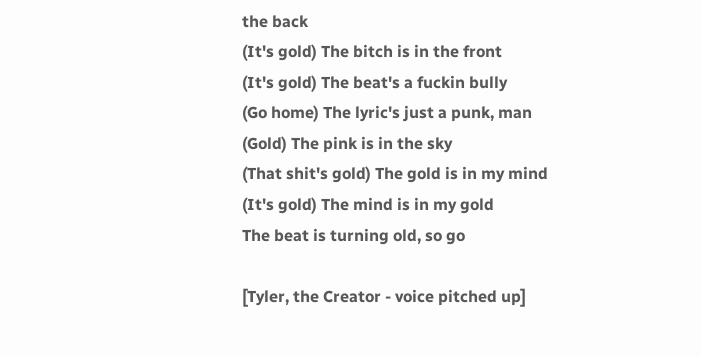the back
(It's gold) The bitch is in the front
(It's gold) The beat's a fuckin bully
(Go home) The lyric's just a punk, man
(Gold) The pink is in the sky
(That shit's gold) The gold is in my mind
(It's gold) The mind is in my gold
The beat is turning old, so go

[Tyler, the Creator - voice pitched up]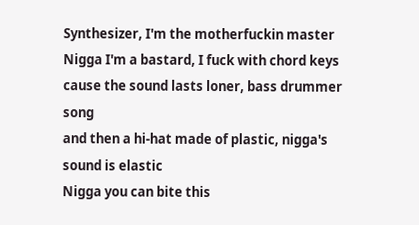Synthesizer, I'm the motherfuckin master
Nigga I'm a bastard, I fuck with chord keys
cause the sound lasts loner, bass drummer song
and then a hi-hat made of plastic, nigga's sound is elastic
Nigga you can bite this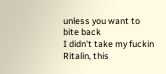unless you want to bite back
I didn't take my fuckin Ritalin, this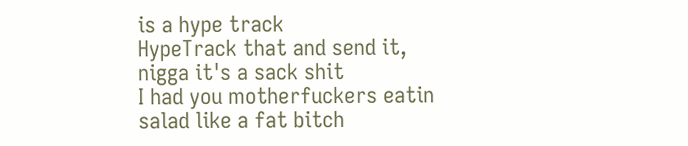is a hype track
HypeTrack that and send it, nigga it's a sack shit
I had you motherfuckers eatin salad like a fat bitch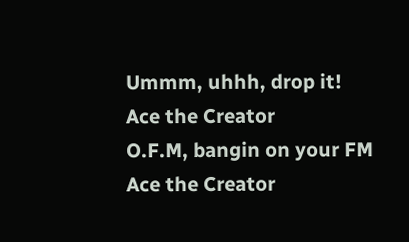Ummm, uhhh, drop it!
Ace the Creator
O.F.M, bangin on your FM
Ace the Creator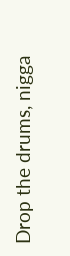Drop the drums, nigga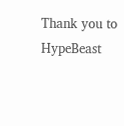Thank you to HypeBeast